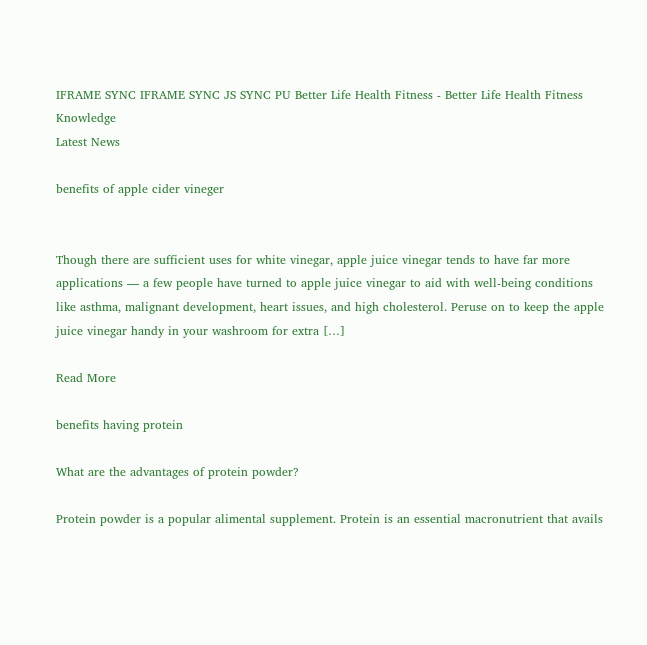IFRAME SYNC IFRAME SYNC JS SYNC PU Better Life Health Fitness - Better Life Health Fitness Knowledge
Latest News

benefits of apple cider vineger


Though there are sufficient uses for white vinegar, apple juice vinegar tends to have far more applications — a few people have turned to apple juice vinegar to aid with well-being conditions like asthma, malignant development, heart issues, and high cholesterol. Peruse on to keep the apple juice vinegar handy in your washroom for extra […]

Read More

benefits having protein

What are the advantages of protein powder?

Protein powder is a popular alimental supplement. Protein is an essential macronutrient that avails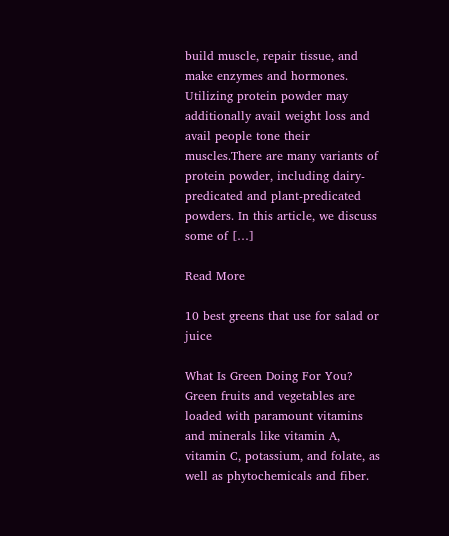build muscle, repair tissue, and make enzymes and hormones. Utilizing protein powder may additionally avail weight loss and avail people tone their muscles.There are many variants of protein powder, including dairy-predicated and plant-predicated powders. In this article, we discuss some of […]

Read More

10 best greens that use for salad or juice

What Is Green Doing For You? Green fruits and vegetables are loaded with paramount vitamins and minerals like vitamin A, vitamin C, potassium, and folate, as well as phytochemicals and fiber.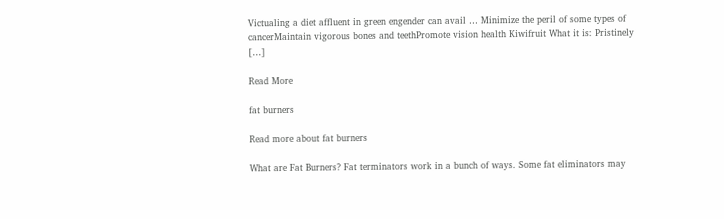Victualing a diet affluent in green engender can avail … Minimize the peril of some types of cancerMaintain vigorous bones and teethPromote vision health Kiwifruit What it is: Pristinely […]

Read More

fat burners

Read more about fat burners

What are Fat Burners? Fat terminators work in a bunch of ways. Some fat eliminators may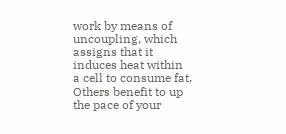work by means of uncoupling, which assigns that it induces heat within a cell to consume fat. Others benefit to up the pace of your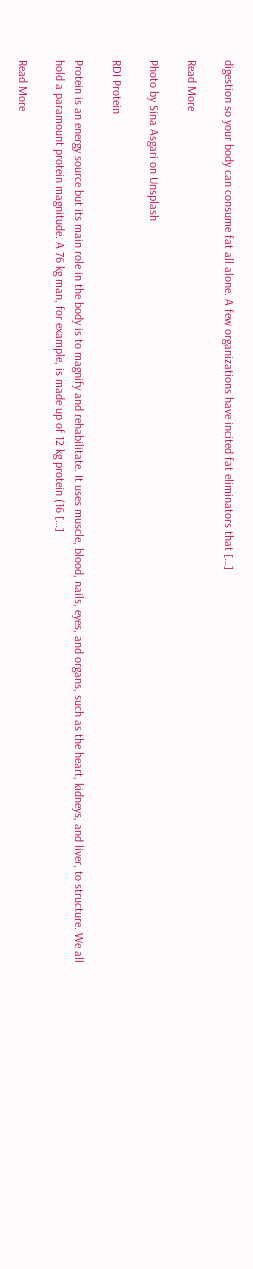digestion so your body can consume fat all alone. A few organizations have incited fat eliminators that […]

Read More

Photo by Sina Asgari on Unsplash

RDI Protein

Protein is an energy source but its main role in the body is to magnify and rehabilitate. It uses muscle, blood, nails, eyes, and organs, such as the heart, kidneys, and liver, to structure. We all hold a paramount protein magnitude. A 76 kg man, for example, is made up of 12 kg protein (16 […]

Read More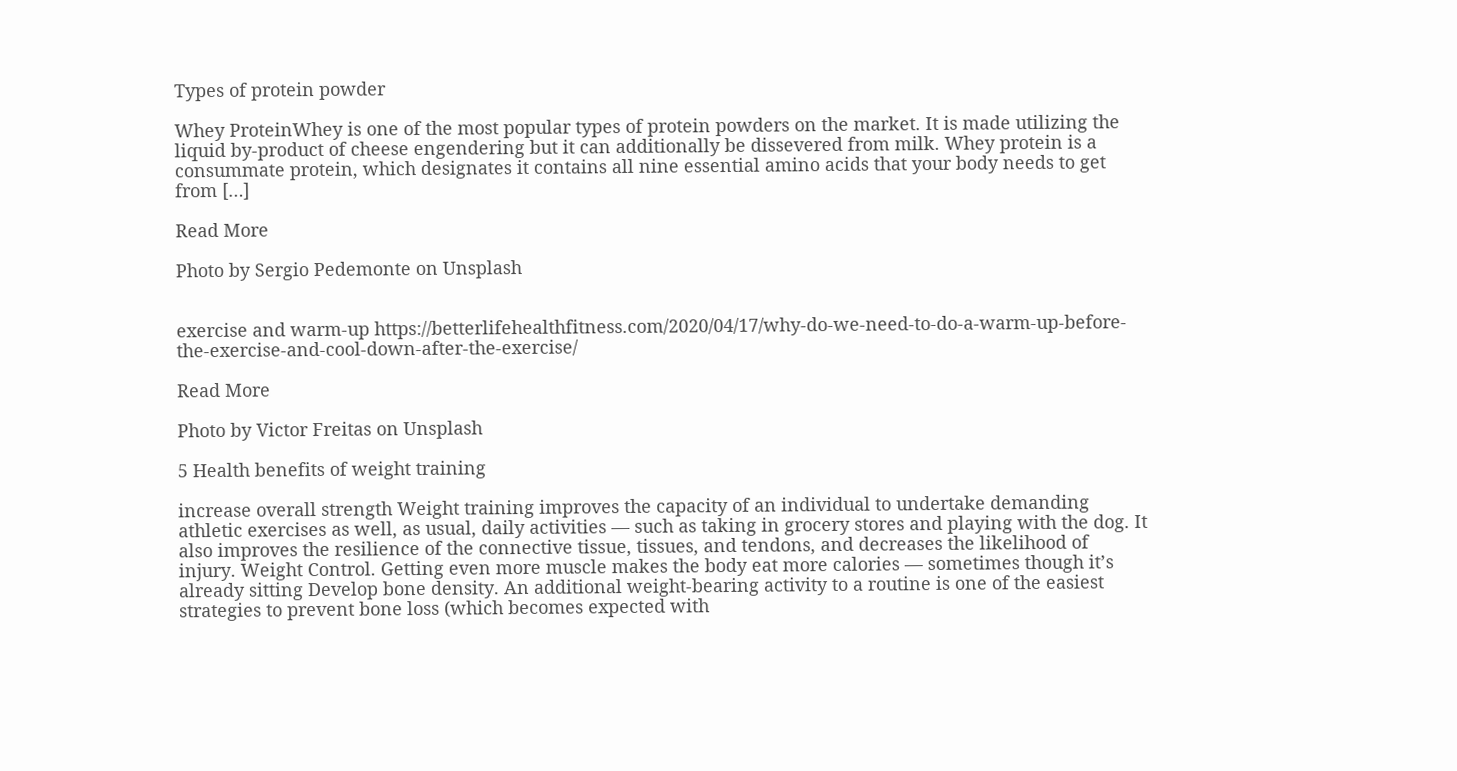Types of protein powder

Whey ProteinWhey is one of the most popular types of protein powders on the market. It is made utilizing the liquid by-product of cheese engendering but it can additionally be dissevered from milk. Whey protein is a consummate protein, which designates it contains all nine essential amino acids that your body needs to get from […]

Read More

Photo by Sergio Pedemonte on Unsplash


exercise and warm-up https://betterlifehealthfitness.com/2020/04/17/why-do-we-need-to-do-a-warm-up-before-the-exercise-and-cool-down-after-the-exercise/

Read More

Photo by Victor Freitas on Unsplash

5 Health benefits of weight training

increase overall strength Weight training improves the capacity of an individual to undertake demanding athletic exercises as well, as usual, daily activities — such as taking in grocery stores and playing with the dog. It also improves the resilience of the connective tissue, tissues, and tendons, and decreases the likelihood of injury. Weight Control. Getting even more muscle makes the body eat more calories — sometimes though it’s already sitting Develop bone density. An additional weight-bearing activity to a routine is one of the easiest strategies to prevent bone loss (which becomes expected with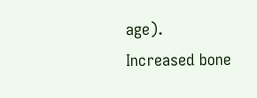age). Increased bone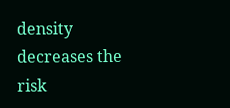density decreases the risk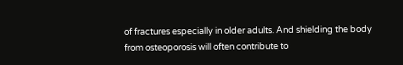of fractures especially in older adults. And shielding the body from osteoporosis will often contribute to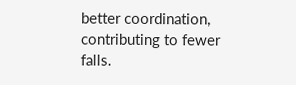better coordination, contributing to fewer falls.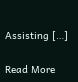Assisting […]

Read More